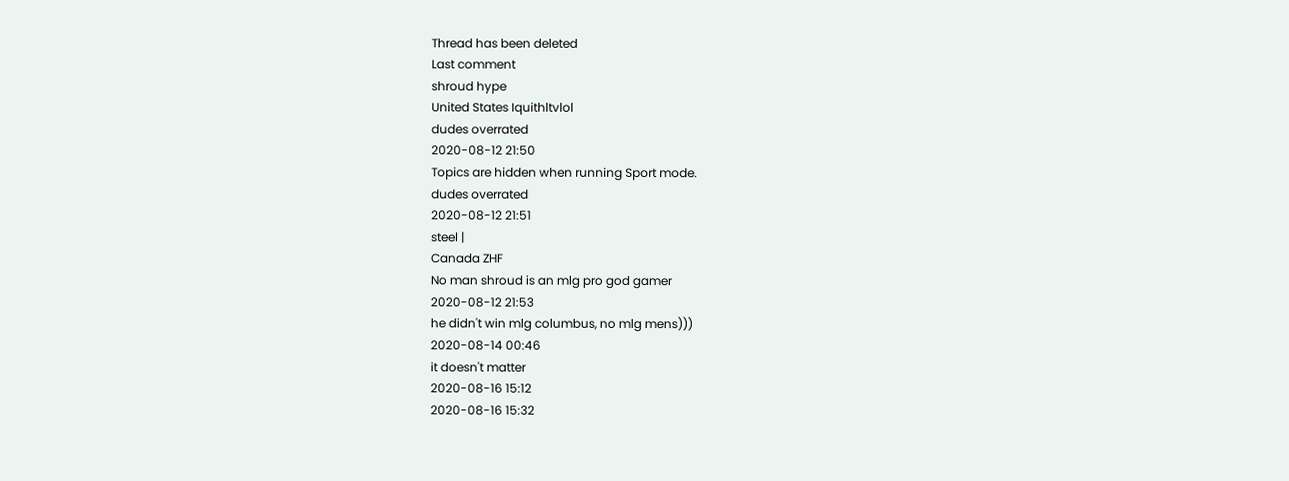Thread has been deleted
Last comment
shroud hype
United States Iquithltvlol
dudes overrated
2020-08-12 21:50
Topics are hidden when running Sport mode.
dudes overrated
2020-08-12 21:51
steel |
Canada ZHF
No man shroud is an mlg pro god gamer
2020-08-12 21:53
he didn't win mlg columbus, no mlg mens)))
2020-08-14 00:46
it doesn't matter
2020-08-16 15:12
2020-08-16 15:32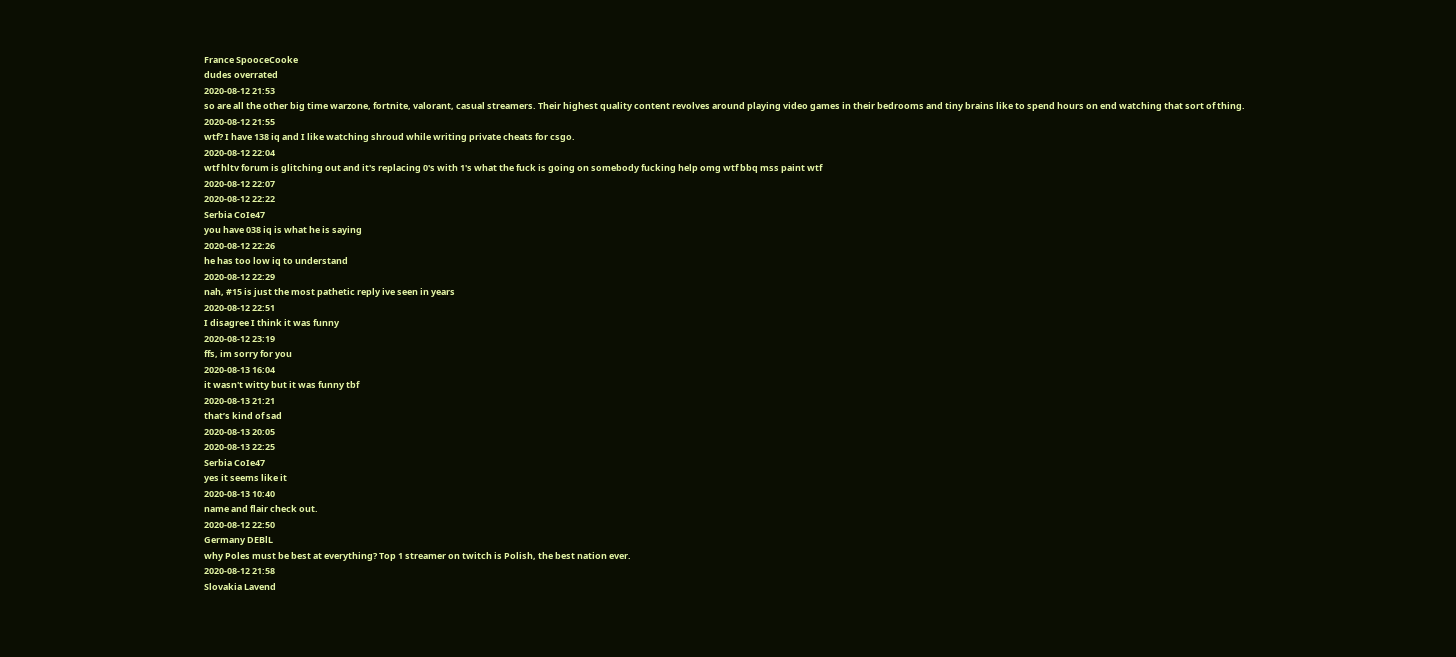France SpooceCooke
dudes overrated
2020-08-12 21:53
so are all the other big time warzone, fortnite, valorant, casual streamers. Their highest quality content revolves around playing video games in their bedrooms and tiny brains like to spend hours on end watching that sort of thing.
2020-08-12 21:55
wtf? I have 138 iq and I like watching shroud while writing private cheats for csgo.
2020-08-12 22:04
wtf hltv forum is glitching out and it's replacing 0's with 1's what the fuck is going on somebody fucking help omg wtf bbq mss paint wtf
2020-08-12 22:07
2020-08-12 22:22
Serbia CoIe47
you have 038 iq is what he is saying
2020-08-12 22:26
he has too low iq to understand
2020-08-12 22:29
nah, #15 is just the most pathetic reply ive seen in years
2020-08-12 22:51
I disagree I think it was funny
2020-08-12 23:19
ffs, im sorry for you
2020-08-13 16:04
it wasn't witty but it was funny tbf
2020-08-13 21:21
that’s kind of sad
2020-08-13 20:05
2020-08-13 22:25
Serbia CoIe47
yes it seems like it
2020-08-13 10:40
name and flair check out.
2020-08-12 22:50
Germany DEBlL
why Poles must be best at everything? Top 1 streamer on twitch is Polish, the best nation ever.
2020-08-12 21:58
Slovakia Lavend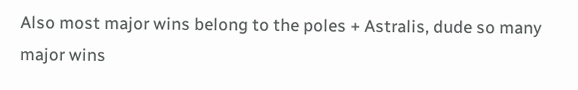Also most major wins belong to the poles + Astralis, dude so many major wins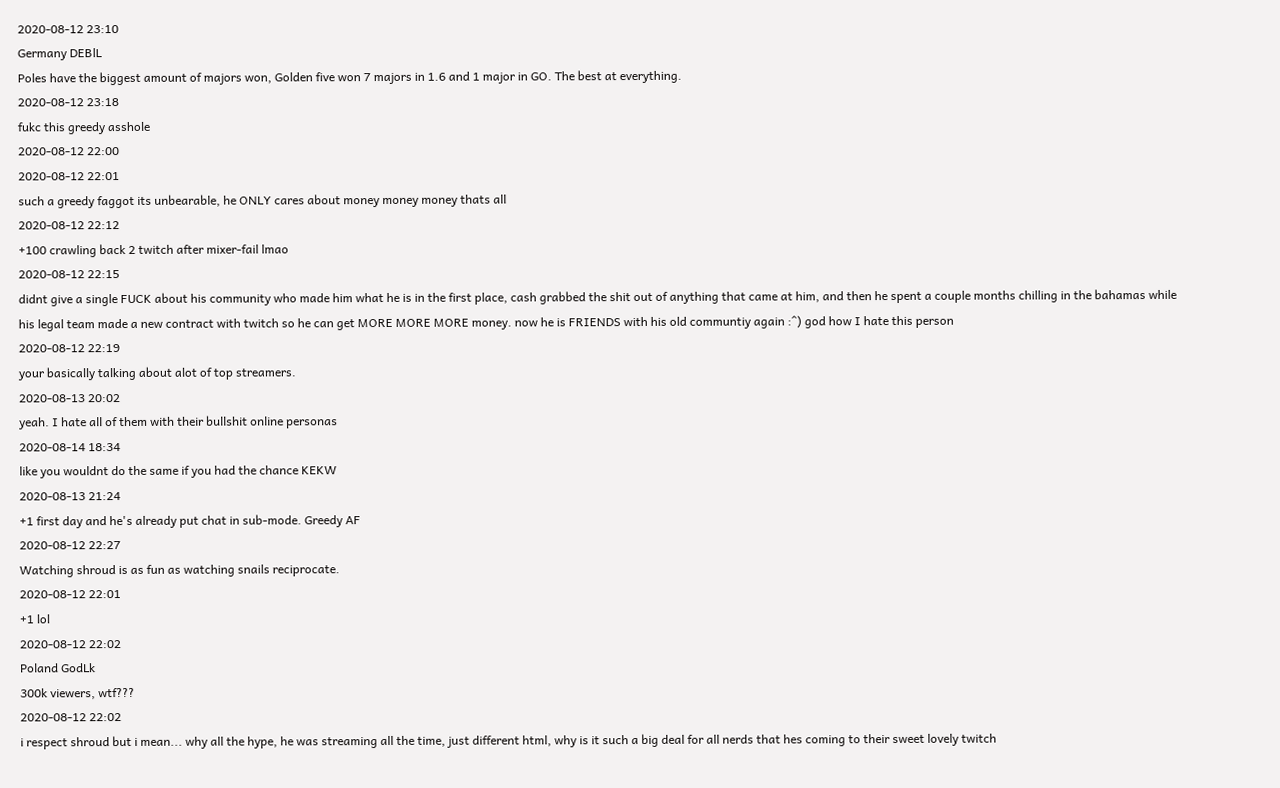2020-08-12 23:10
Germany DEBlL
Poles have the biggest amount of majors won, Golden five won 7 majors in 1.6 and 1 major in GO. The best at everything.
2020-08-12 23:18
fukc this greedy asshole
2020-08-12 22:00
2020-08-12 22:01
such a greedy faggot its unbearable, he ONLY cares about money money money thats all
2020-08-12 22:12
+100 crawling back 2 twitch after mixer-fail lmao
2020-08-12 22:15
didnt give a single FUCK about his community who made him what he is in the first place, cash grabbed the shit out of anything that came at him, and then he spent a couple months chilling in the bahamas while his legal team made a new contract with twitch so he can get MORE MORE MORE money. now he is FRIENDS with his old communtiy again :^) god how I hate this person
2020-08-12 22:19
your basically talking about alot of top streamers.
2020-08-13 20:02
yeah. I hate all of them with their bullshit online personas
2020-08-14 18:34
like you wouldnt do the same if you had the chance KEKW
2020-08-13 21:24
+1 first day and he's already put chat in sub-mode. Greedy AF
2020-08-12 22:27
Watching shroud is as fun as watching snails reciprocate.
2020-08-12 22:01
+1 lol
2020-08-12 22:02
Poland GodLk
300k viewers, wtf???
2020-08-12 22:02
i respect shroud but i mean... why all the hype, he was streaming all the time, just different html, why is it such a big deal for all nerds that hes coming to their sweet lovely twitch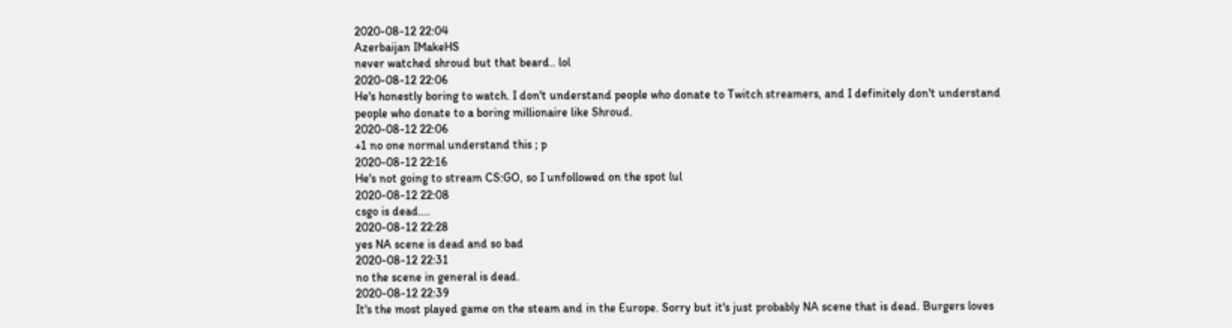2020-08-12 22:04
Azerbaijan IMakeHS
never watched shroud but that beard.. lol
2020-08-12 22:06
He's honestly boring to watch. I don't understand people who donate to Twitch streamers, and I definitely don't understand people who donate to a boring millionaire like Shroud.
2020-08-12 22:06
+1 no one normal understand this ; p
2020-08-12 22:16
He's not going to stream CS:GO, so I unfollowed on the spot lul
2020-08-12 22:08
csgo is dead....
2020-08-12 22:28
yes NA scene is dead and so bad
2020-08-12 22:31
no the scene in general is dead.
2020-08-12 22:39
It's the most played game on the steam and in the Europe. Sorry but it's just probably NA scene that is dead. Burgers loves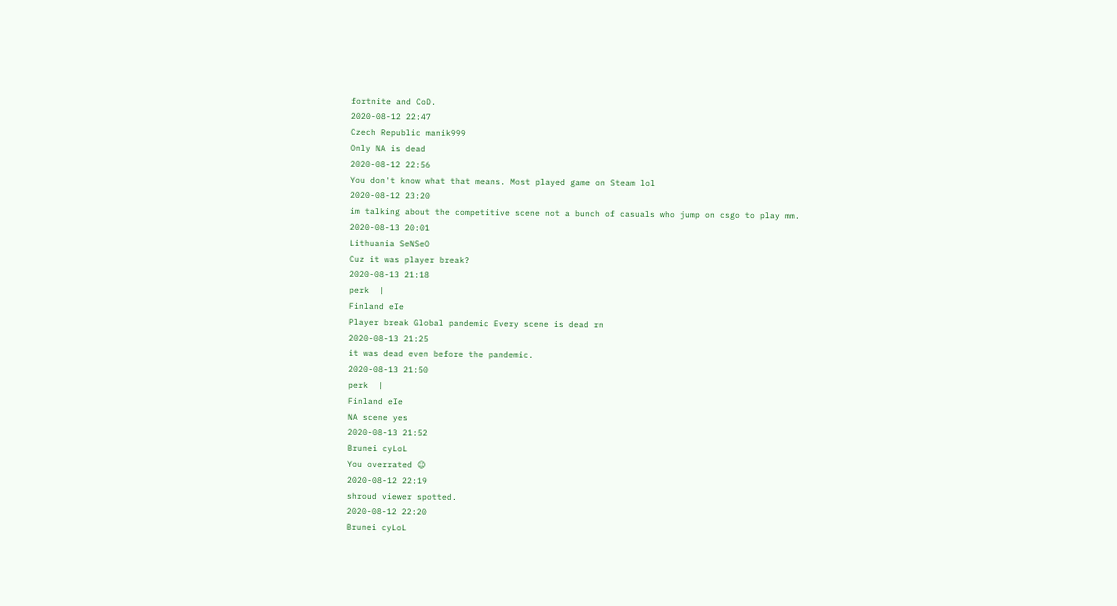fortnite and CoD.
2020-08-12 22:47
Czech Republic manik999
Only NA is dead
2020-08-12 22:56
You don't know what that means. Most played game on Steam lol
2020-08-12 23:20
im talking about the competitive scene not a bunch of casuals who jump on csgo to play mm.
2020-08-13 20:01
Lithuania SeNSeO
Cuz it was player break?
2020-08-13 21:18
perk  |
Finland eIe
Player break Global pandemic Every scene is dead rn
2020-08-13 21:25
it was dead even before the pandemic.
2020-08-13 21:50
perk  |
Finland eIe
NA scene yes
2020-08-13 21:52
Brunei cyLoL
You overrated ☺
2020-08-12 22:19
shroud viewer spotted.
2020-08-12 22:20
Brunei cyLoL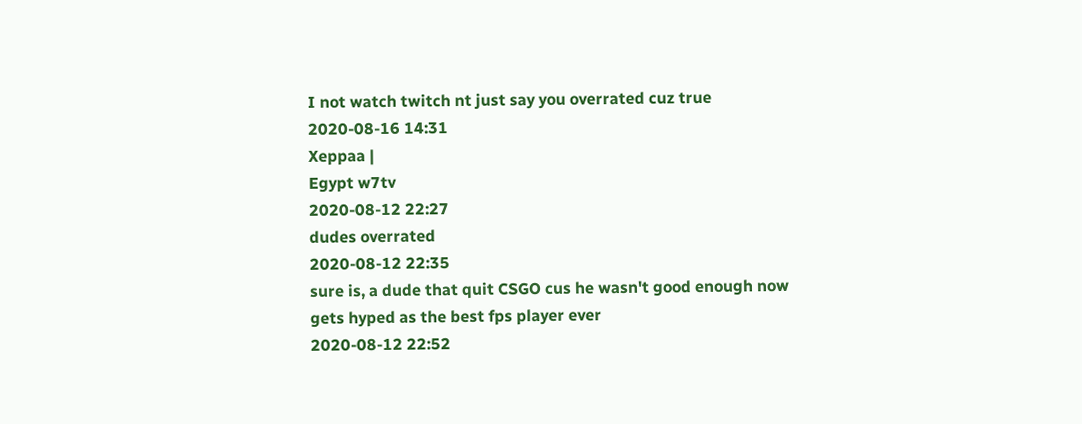I not watch twitch nt just say you overrated cuz true
2020-08-16 14:31
Xeppaa |
Egypt w7tv
2020-08-12 22:27
dudes overrated
2020-08-12 22:35
sure is, a dude that quit CSGO cus he wasn't good enough now gets hyped as the best fps player ever
2020-08-12 22:52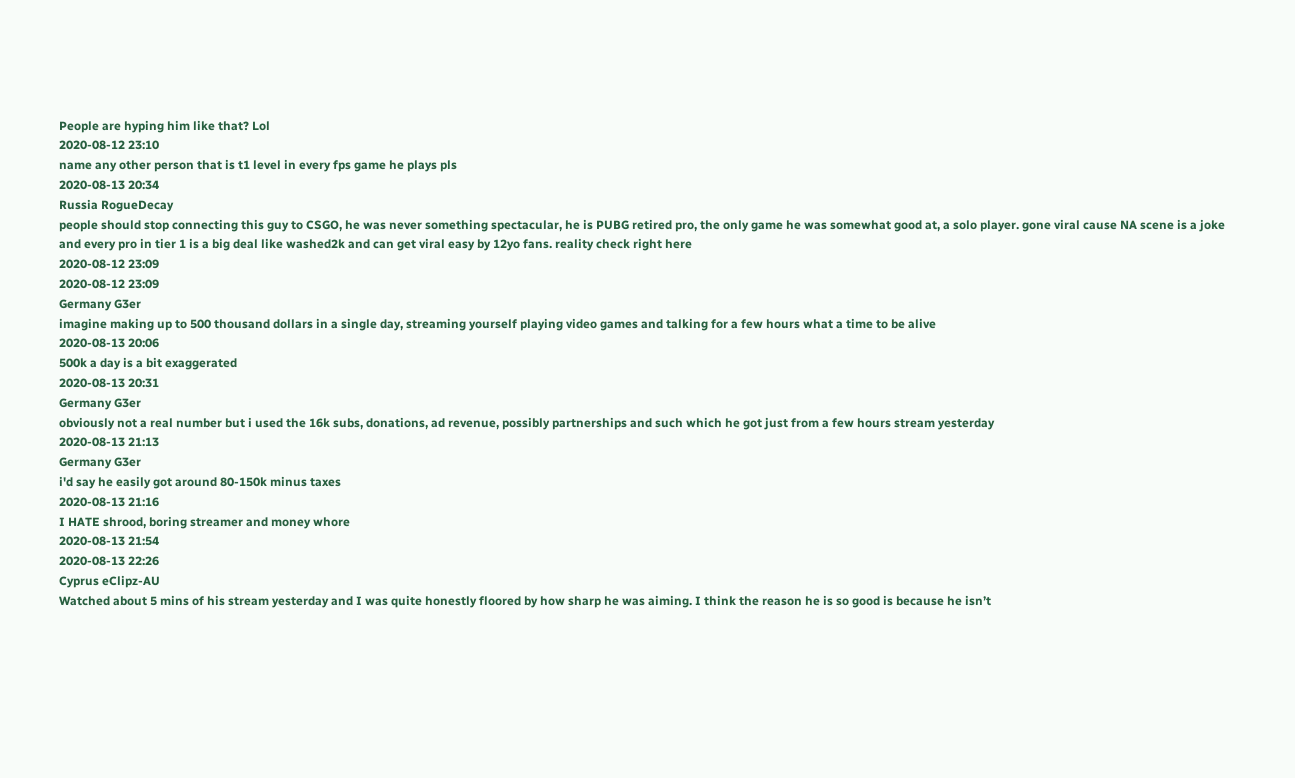People are hyping him like that? Lol
2020-08-12 23:10
name any other person that is t1 level in every fps game he plays pls
2020-08-13 20:34
Russia RogueDecay
people should stop connecting this guy to CSGO, he was never something spectacular, he is PUBG retired pro, the only game he was somewhat good at, a solo player. gone viral cause NA scene is a joke and every pro in tier 1 is a big deal like washed2k and can get viral easy by 12yo fans. reality check right here
2020-08-12 23:09
2020-08-12 23:09
Germany G3er
imagine making up to 500 thousand dollars in a single day, streaming yourself playing video games and talking for a few hours what a time to be alive
2020-08-13 20:06
500k a day is a bit exaggerated
2020-08-13 20:31
Germany G3er
obviously not a real number but i used the 16k subs, donations, ad revenue, possibly partnerships and such which he got just from a few hours stream yesterday
2020-08-13 21:13
Germany G3er
i'd say he easily got around 80-150k minus taxes
2020-08-13 21:16
I HATE shrood, boring streamer and money whore
2020-08-13 21:54
2020-08-13 22:26
Cyprus eClipz-AU
Watched about 5 mins of his stream yesterday and I was quite honestly floored by how sharp he was aiming. I think the reason he is so good is because he isn’t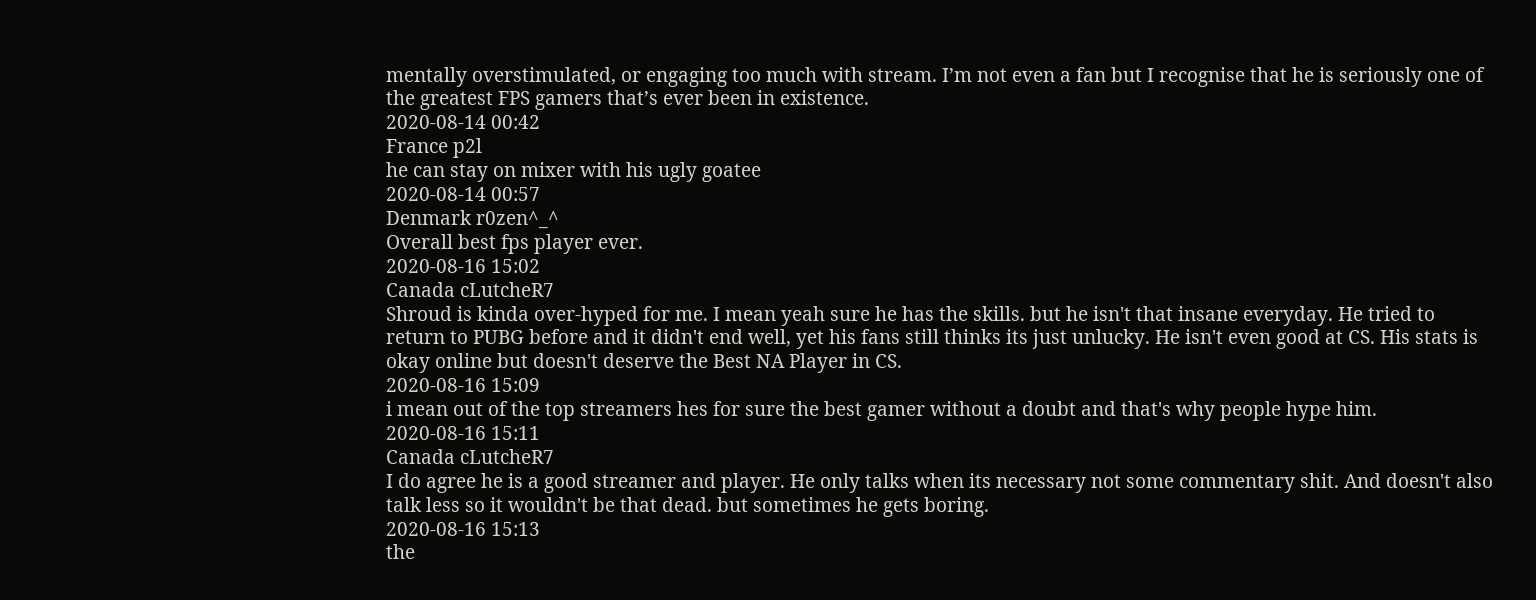mentally overstimulated, or engaging too much with stream. I’m not even a fan but I recognise that he is seriously one of the greatest FPS gamers that’s ever been in existence.
2020-08-14 00:42
France p2l
he can stay on mixer with his ugly goatee
2020-08-14 00:57
Denmark r0zen^_^
Overall best fps player ever.
2020-08-16 15:02
Canada cLutcheR7
Shroud is kinda over-hyped for me. I mean yeah sure he has the skills. but he isn't that insane everyday. He tried to return to PUBG before and it didn't end well, yet his fans still thinks its just unlucky. He isn't even good at CS. His stats is okay online but doesn't deserve the Best NA Player in CS.
2020-08-16 15:09
i mean out of the top streamers hes for sure the best gamer without a doubt and that's why people hype him.
2020-08-16 15:11
Canada cLutcheR7
I do agree he is a good streamer and player. He only talks when its necessary not some commentary shit. And doesn't also talk less so it wouldn't be that dead. but sometimes he gets boring.
2020-08-16 15:13
the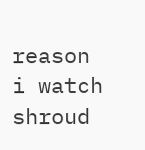reason i watch shroud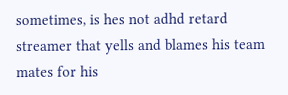sometimes, is hes not adhd retard streamer that yells and blames his team mates for his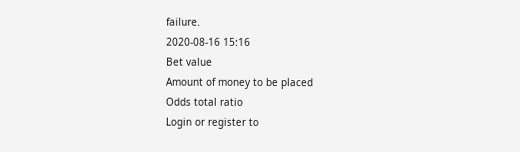failure.
2020-08-16 15:16
Bet value
Amount of money to be placed
Odds total ratio
Login or register to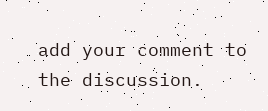add your comment to the discussion.